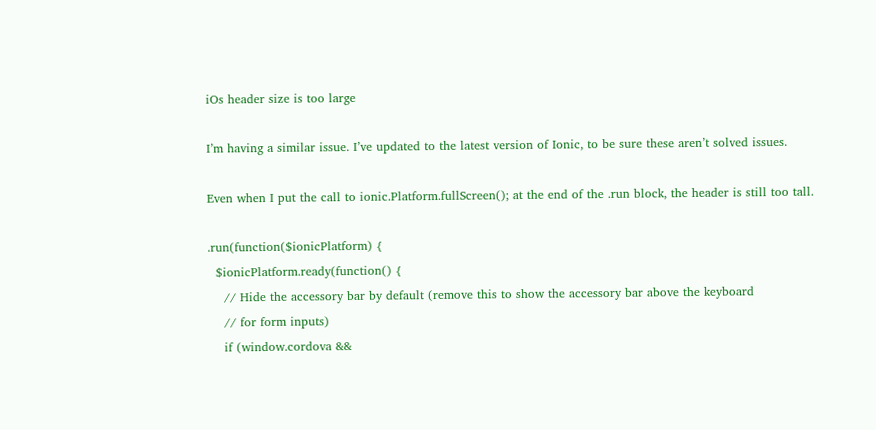iOs header size is too large

I’m having a similar issue. I’ve updated to the latest version of Ionic, to be sure these aren’t solved issues.

Even when I put the call to ionic.Platform.fullScreen(); at the end of the .run block, the header is still too tall.

.run(function($ionicPlatform) {
  $ionicPlatform.ready(function() {
    // Hide the accessory bar by default (remove this to show the accessory bar above the keyboard
    // for form inputs)
    if (window.cordova &&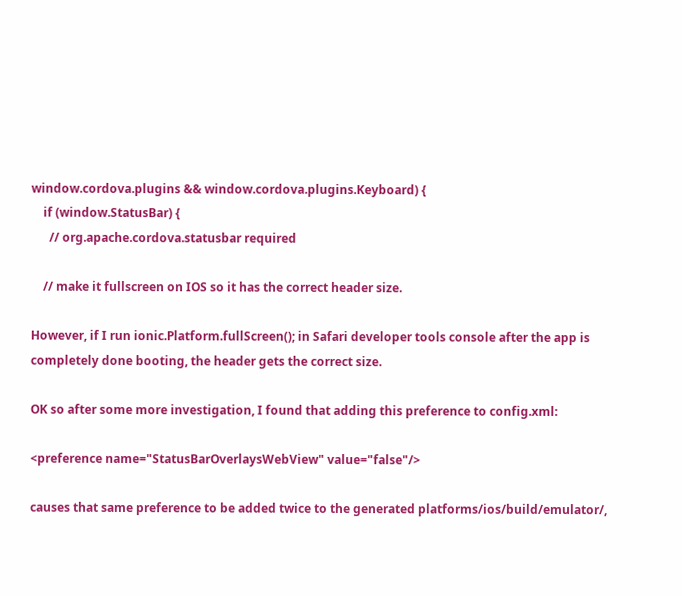window.cordova.plugins && window.cordova.plugins.Keyboard) {
    if (window.StatusBar) {
      // org.apache.cordova.statusbar required

    // make it fullscreen on IOS so it has the correct header size.

However, if I run ionic.Platform.fullScreen(); in Safari developer tools console after the app is completely done booting, the header gets the correct size.

OK so after some more investigation, I found that adding this preference to config.xml:

<preference name="StatusBarOverlaysWebView" value="false"/>

causes that same preference to be added twice to the generated platforms/ios/build/emulator/,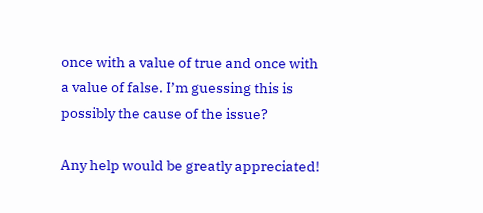once with a value of true and once with a value of false. I’m guessing this is possibly the cause of the issue?

Any help would be greatly appreciated!